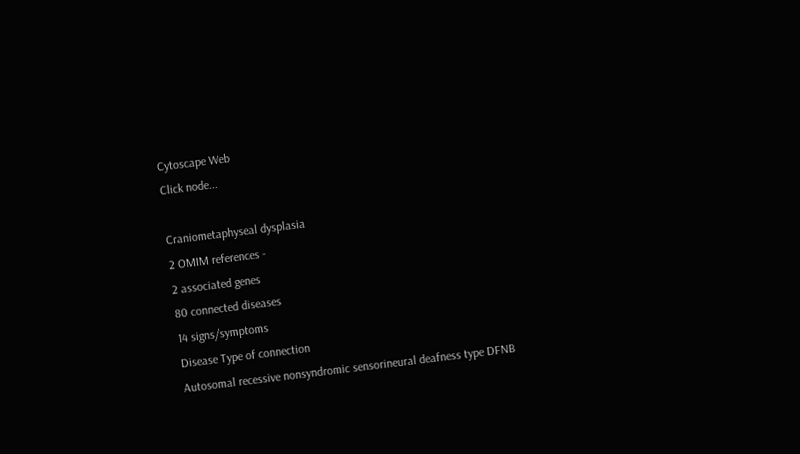Cytoscape Web
Click node...

Craniometaphyseal dysplasia
2 OMIM references -
2 associated genes
80 connected diseases
14 signs/symptoms
Disease Type of connection
Autosomal recessive nonsyndromic sensorineural deafness type DFNB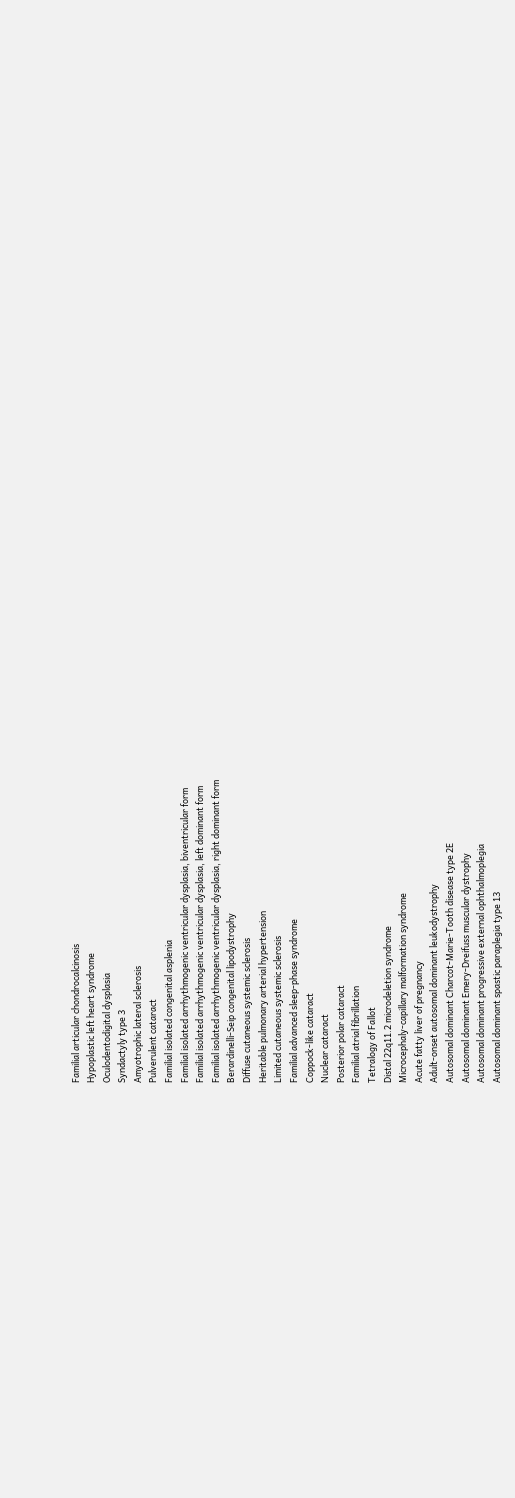Familial articular chondrocalcinosis
Hypoplastic left heart syndrome
Oculodentodigital dysplasia
Syndactyly type 3
Amyotrophic lateral sclerosis
Pulverulent cataract
Familial isolated congenital asplenia
Familial isolated arrhythmogenic ventricular dysplasia, biventricular form
Familial isolated arrhythmogenic ventricular dysplasia, left dominant form
Familial isolated arrhythmogenic ventricular dysplasia, right dominant form
Berardinelli-Seip congenital lipodystrophy
Diffuse cutaneous systemic sclerosis
Heritable pulmonary arterial hypertension
Limited cutaneous systemic sclerosis
Familial advanced sleep-phase syndrome
Coppock-like cataract
Nuclear cataract
Posterior polar cataract
Familial atrial fibrillation
Tetralogy of Fallot
Distal 22q11.2 microdeletion syndrome
Microcephaly-capillary malformation syndrome
Acute fatty liver of pregnancy
Adult-onset autosomal dominant leukodystrophy
Autosomal dominant Charcot-Marie-Tooth disease type 2E
Autosomal dominant Emery-Dreifuss muscular dystrophy
Autosomal dominant progressive external ophthalmoplegia
Autosomal dominant spastic paraplegia type 13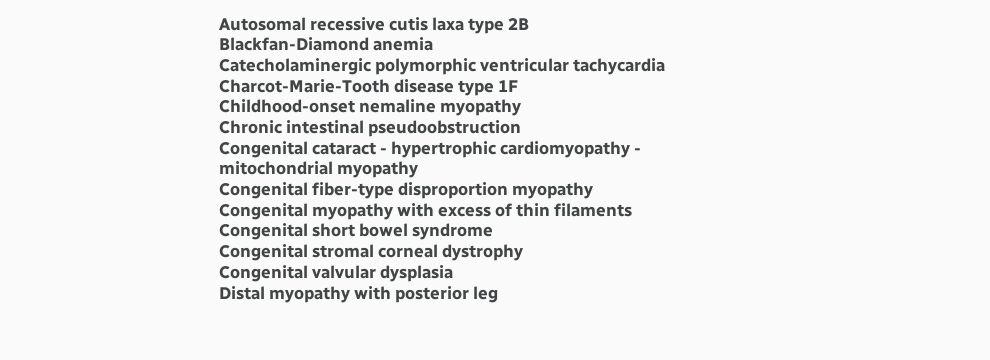Autosomal recessive cutis laxa type 2B
Blackfan-Diamond anemia
Catecholaminergic polymorphic ventricular tachycardia
Charcot-Marie-Tooth disease type 1F
Childhood-onset nemaline myopathy
Chronic intestinal pseudoobstruction
Congenital cataract - hypertrophic cardiomyopathy - mitochondrial myopathy
Congenital fiber-type disproportion myopathy
Congenital myopathy with excess of thin filaments
Congenital short bowel syndrome
Congenital stromal corneal dystrophy
Congenital valvular dysplasia
Distal myopathy with posterior leg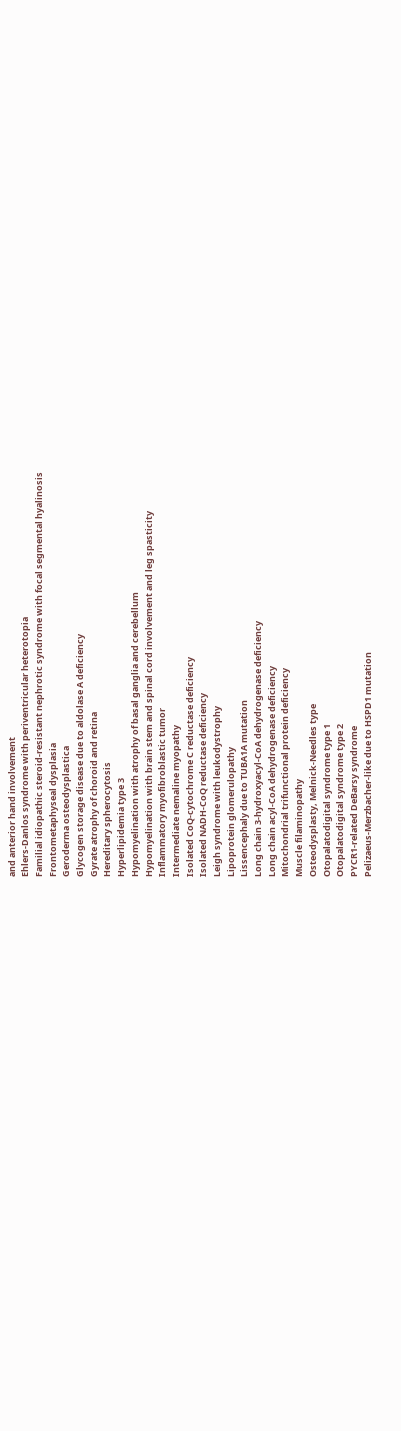and anterior hand involvement
Ehlers-Danlos syndrome with periventricular heterotopia
Familial idiopathic steroid-resistant nephrotic syndrome with focal segmental hyalinosis
Frontometaphyseal dysplasia
Geroderma osteodysplastica
Glycogen storage disease due to aldolase A deficiency
Gyrate atrophy of choroid and retina
Hereditary spherocytosis
Hyperlipidemia type 3
Hypomyelination with atrophy of basal ganglia and cerebellum
Hypomyelination with brain stem and spinal cord involvement and leg spasticity
Inflammatory myofibroblastic tumor
Intermediate nemaline myopathy
Isolated CoQ-cytochrome C reductase deficiency
Isolated NADH-CoQ reductase deficiency
Leigh syndrome with leukodystrophy
Lipoprotein glomerulopathy
Lissencephaly due to TUBA1A mutation
Long chain 3-hydroxyacyl-CoA dehydrogenase deficiency
Long chain acyl-CoA dehydrogenase deficiency
Mitochondrial trifunctional protein deficiency
Muscle filaminopathy
Osteodysplasty, Melnick-Needles type
Otopalatodigital syndrome type 1
Otopalatodigital syndrome type 2
PYCR1-related DeBarsy syndrome
Pelizaeus-Merzbacher-like due to HSPD1 mutation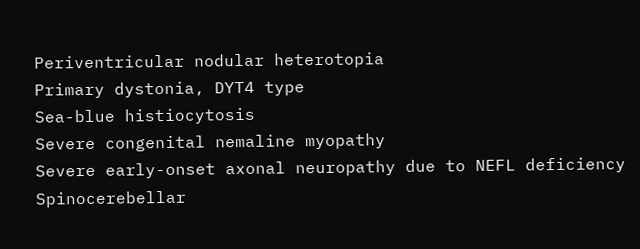Periventricular nodular heterotopia
Primary dystonia, DYT4 type
Sea-blue histiocytosis
Severe congenital nemaline myopathy
Severe early-onset axonal neuropathy due to NEFL deficiency
Spinocerebellar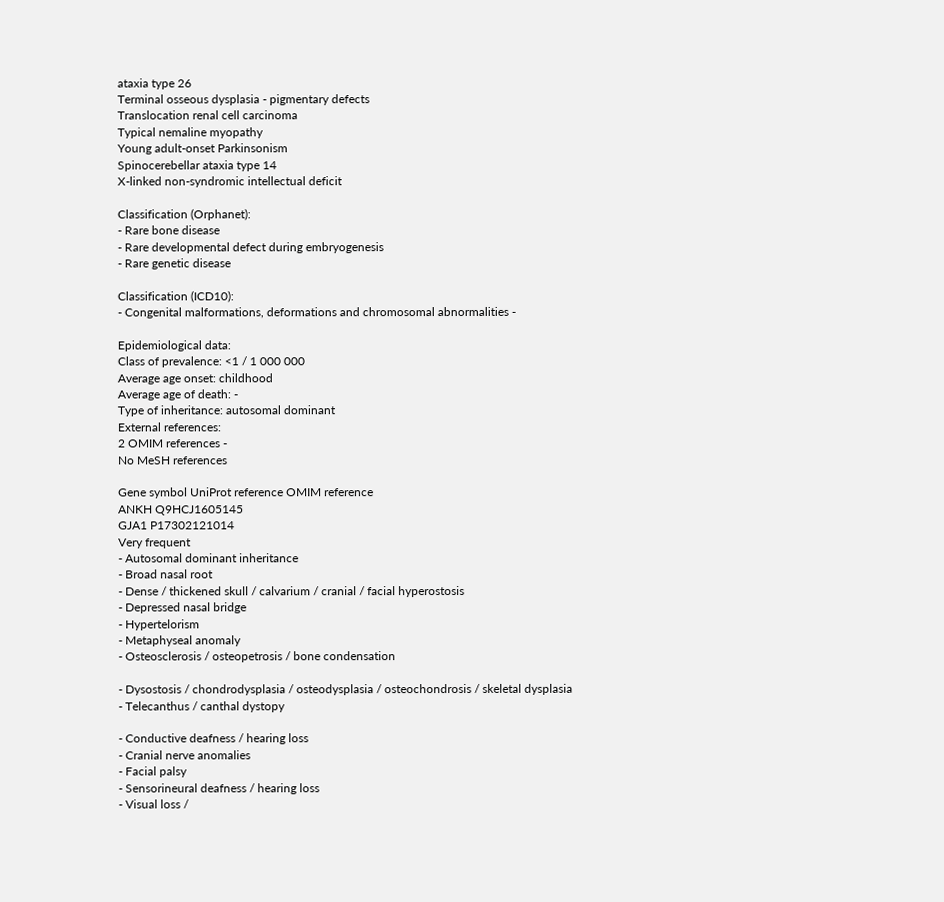ataxia type 26
Terminal osseous dysplasia - pigmentary defects
Translocation renal cell carcinoma
Typical nemaline myopathy
Young adult-onset Parkinsonism
Spinocerebellar ataxia type 14
X-linked non-syndromic intellectual deficit

Classification (Orphanet):
- Rare bone disease
- Rare developmental defect during embryogenesis
- Rare genetic disease

Classification (ICD10):
- Congenital malformations, deformations and chromosomal abnormalities -

Epidemiological data:
Class of prevalence: <1 / 1 000 000
Average age onset: childhood
Average age of death: -
Type of inheritance: autosomal dominant
External references:
2 OMIM references -
No MeSH references

Gene symbol UniProt reference OMIM reference
ANKH Q9HCJ1605145
GJA1 P17302121014
Very frequent
- Autosomal dominant inheritance
- Broad nasal root
- Dense / thickened skull / calvarium / cranial / facial hyperostosis
- Depressed nasal bridge
- Hypertelorism
- Metaphyseal anomaly
- Osteosclerosis / osteopetrosis / bone condensation

- Dysostosis / chondrodysplasia / osteodysplasia / osteochondrosis / skeletal dysplasia
- Telecanthus / canthal dystopy

- Conductive deafness / hearing loss
- Cranial nerve anomalies
- Facial palsy
- Sensorineural deafness / hearing loss
- Visual loss /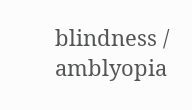blindness / amblyopia